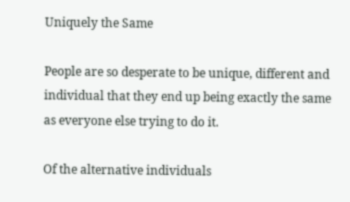Uniquely the Same

People are so desperate to be unique, different and individual that they end up being exactly the same as everyone else trying to do it.

Of the alternative individuals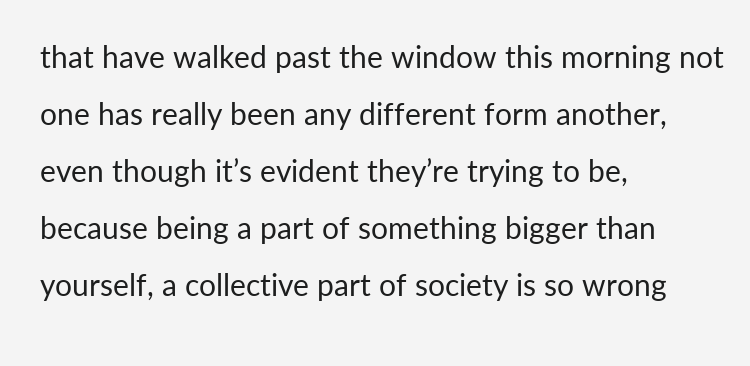that have walked past the window this morning not one has really been any different form another, even though it’s evident they’re trying to be, because being a part of something bigger than yourself, a collective part of society is so wrong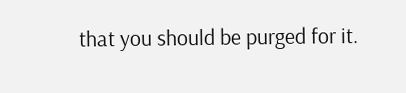that you should be purged for it.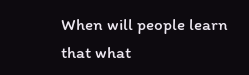When will people learn that what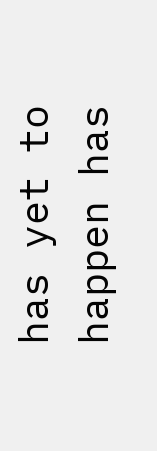has yet to happen has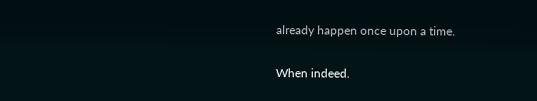already happen once upon a time.

When indeed.